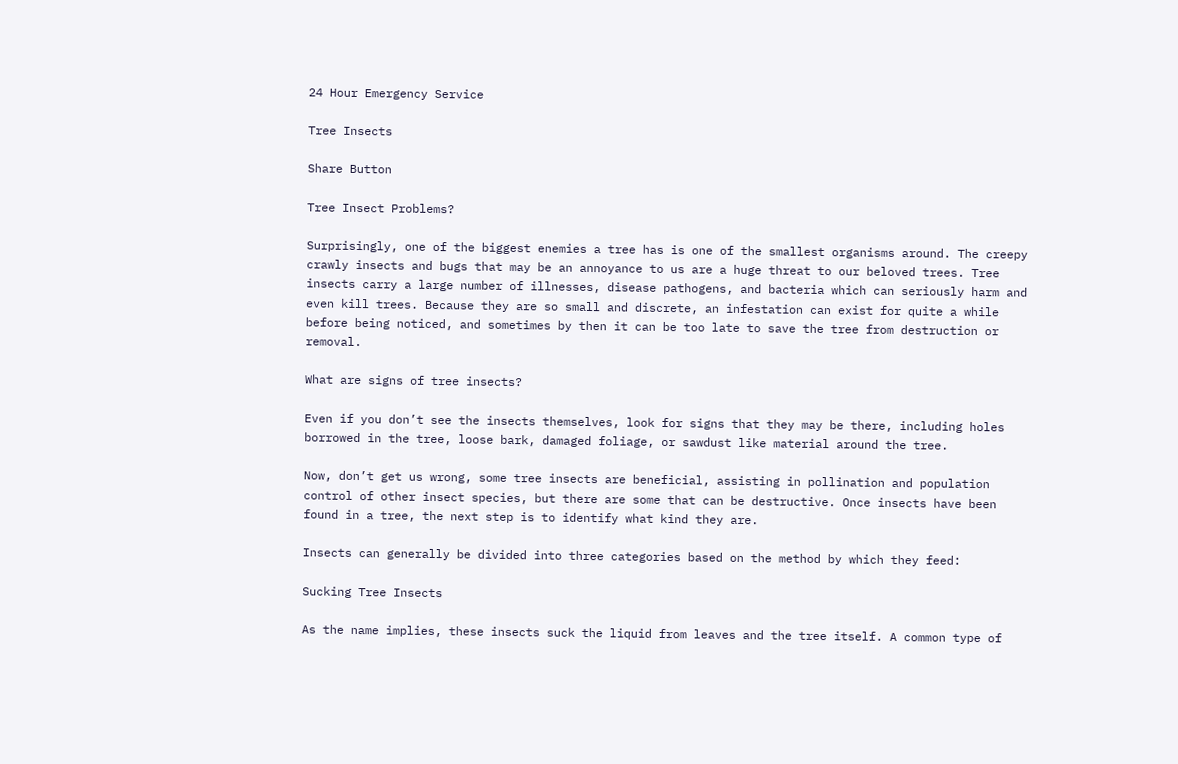24 Hour Emergency Service

Tree Insects

Share Button

Tree Insect Problems?

Surprisingly, one of the biggest enemies a tree has is one of the smallest organisms around. The creepy crawly insects and bugs that may be an annoyance to us are a huge threat to our beloved trees. Tree insects carry a large number of illnesses, disease pathogens, and bacteria which can seriously harm and even kill trees. Because they are so small and discrete, an infestation can exist for quite a while before being noticed, and sometimes by then it can be too late to save the tree from destruction or removal.

What are signs of tree insects?

Even if you don’t see the insects themselves, look for signs that they may be there, including holes borrowed in the tree, loose bark, damaged foliage, or sawdust like material around the tree.

Now, don’t get us wrong, some tree insects are beneficial, assisting in pollination and population control of other insect species, but there are some that can be destructive. Once insects have been found in a tree, the next step is to identify what kind they are.

Insects can generally be divided into three categories based on the method by which they feed:

Sucking Tree Insects

As the name implies, these insects suck the liquid from leaves and the tree itself. A common type of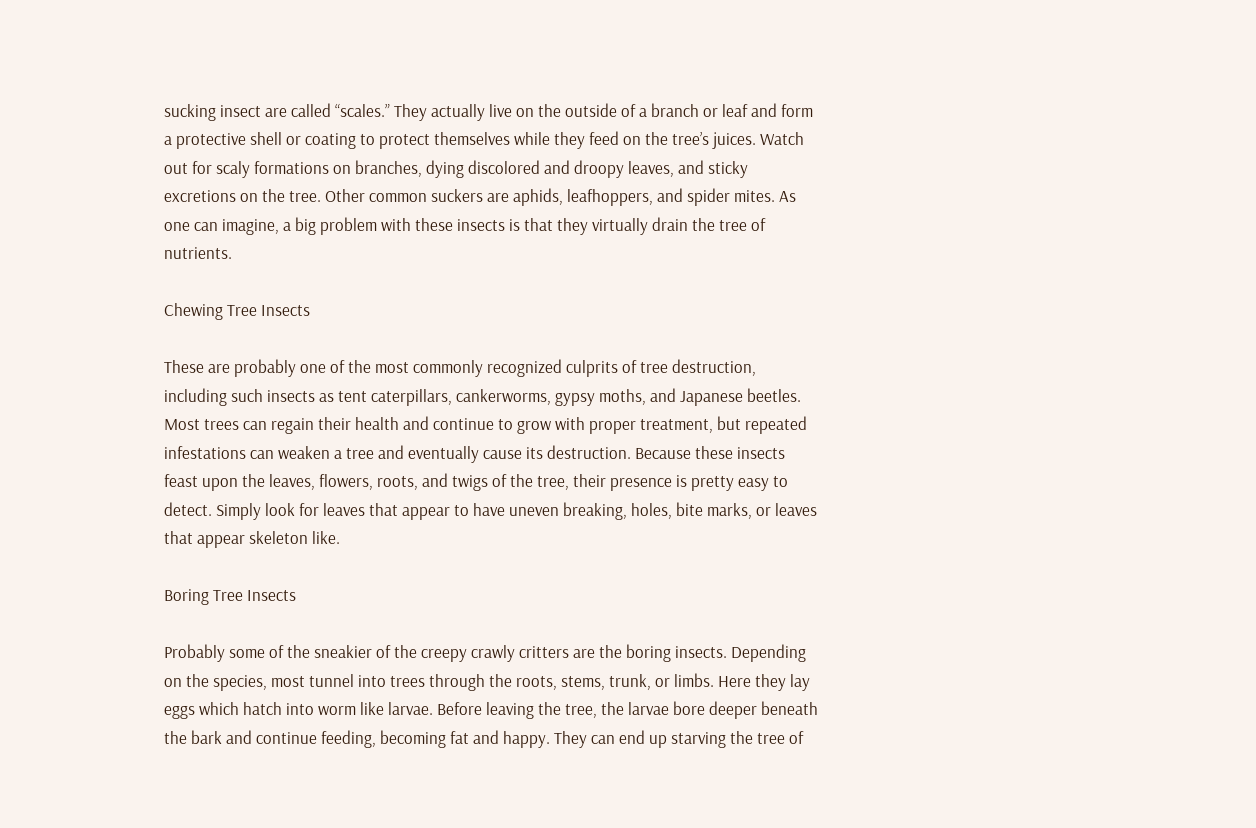sucking insect are called “scales.” They actually live on the outside of a branch or leaf and form a protective shell or coating to protect themselves while they feed on the tree’s juices. Watch out for scaly formations on branches, dying discolored and droopy leaves, and sticky excretions on the tree. Other common suckers are aphids, leafhoppers, and spider mites. As one can imagine, a big problem with these insects is that they virtually drain the tree of nutrients.

Chewing Tree Insects

These are probably one of the most commonly recognized culprits of tree destruction, including such insects as tent caterpillars, cankerworms, gypsy moths, and Japanese beetles. Most trees can regain their health and continue to grow with proper treatment, but repeated infestations can weaken a tree and eventually cause its destruction. Because these insects feast upon the leaves, flowers, roots, and twigs of the tree, their presence is pretty easy to detect. Simply look for leaves that appear to have uneven breaking, holes, bite marks, or leaves that appear skeleton like.

Boring Tree Insects

Probably some of the sneakier of the creepy crawly critters are the boring insects. Depending on the species, most tunnel into trees through the roots, stems, trunk, or limbs. Here they lay eggs which hatch into worm like larvae. Before leaving the tree, the larvae bore deeper beneath the bark and continue feeding, becoming fat and happy. They can end up starving the tree of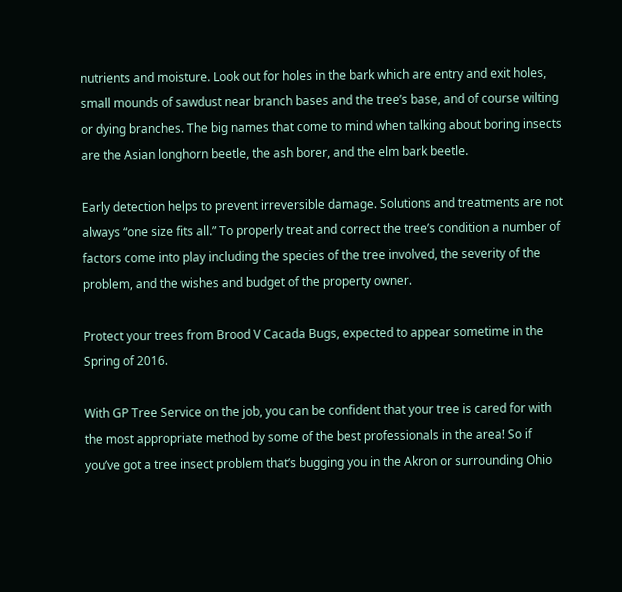nutrients and moisture. Look out for holes in the bark which are entry and exit holes, small mounds of sawdust near branch bases and the tree’s base, and of course wilting or dying branches. The big names that come to mind when talking about boring insects are the Asian longhorn beetle, the ash borer, and the elm bark beetle.

Early detection helps to prevent irreversible damage. Solutions and treatments are not always “one size fits all.” To properly treat and correct the tree’s condition a number of factors come into play including the species of the tree involved, the severity of the problem, and the wishes and budget of the property owner.

Protect your trees from Brood V Cacada Bugs, expected to appear sometime in the Spring of 2016.

With GP Tree Service on the job, you can be confident that your tree is cared for with the most appropriate method by some of the best professionals in the area! So if you’ve got a tree insect problem that’s bugging you in the Akron or surrounding Ohio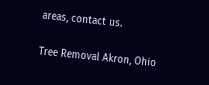areas, contact us.

Tree Removal Akron, Ohio